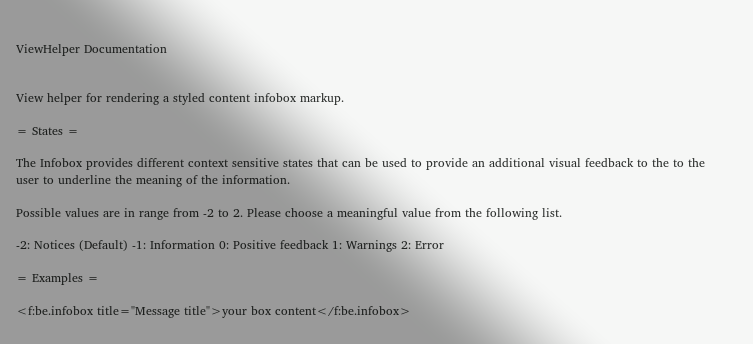ViewHelper Documentation


View helper for rendering a styled content infobox markup.

= States =

The Infobox provides different context sensitive states that can be used to provide an additional visual feedback to the to the user to underline the meaning of the information.

Possible values are in range from -2 to 2. Please choose a meaningful value from the following list.

-2: Notices (Default) -1: Information 0: Positive feedback 1: Warnings 2: Error

= Examples =

<f:be.infobox title="Message title">your box content</f:be.infobox>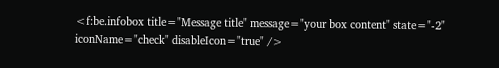<f:be.infobox title="Message title" message="your box content" state="-2" iconName="check" disableIcon="true" />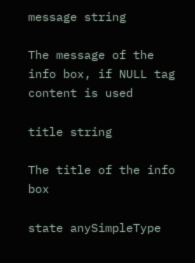message string

The message of the info box, if NULL tag content is used

title string

The title of the info box

state anySimpleType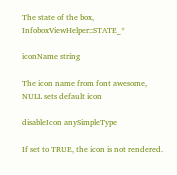The state of the box, InfoboxViewHelper::STATE_*

iconName string

The icon name from font awesome, NULL sets default icon

disableIcon anySimpleType

If set to TRUE, the icon is not rendered.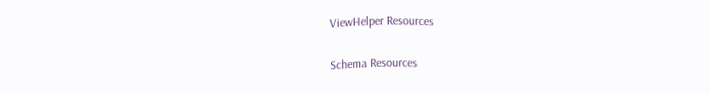ViewHelper Resources

Schema Resources